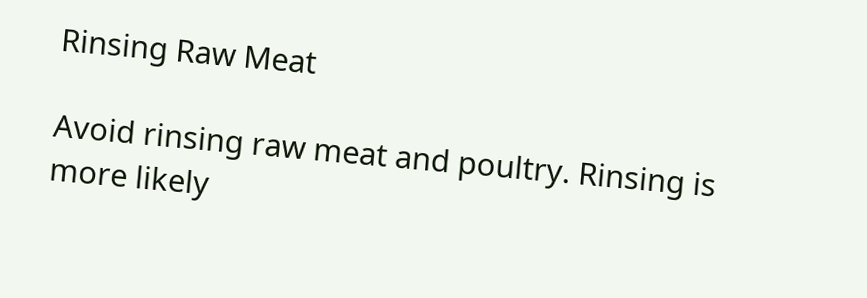Rinsing Raw Meat

Avoid rinsing raw meat and poultry. Rinsing is more likely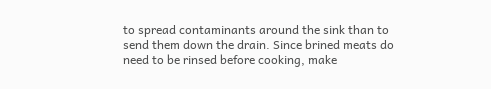to spread contaminants around the sink than to send them down the drain. Since brined meats do need to be rinsed before cooking, make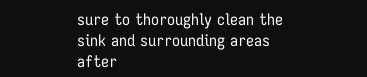sure to thoroughly clean the sink and surrounding areas after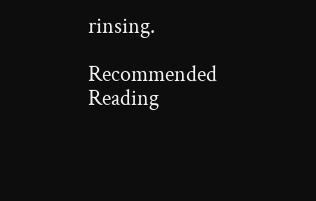rinsing.

Recommended Reading